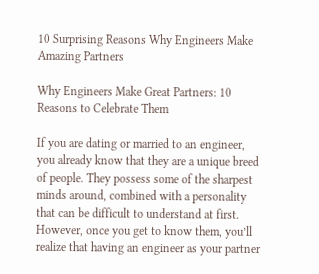10 Surprising Reasons Why Engineers Make Amazing Partners

Why Engineers Make Great Partners: 10 Reasons to Celebrate Them

If you are dating or married to an engineer, you already know that they are a unique breed of people. They possess some of the sharpest minds around, combined with a personality that can be difficult to understand at first. However, once you get to know them, you’ll realize that having an engineer as your partner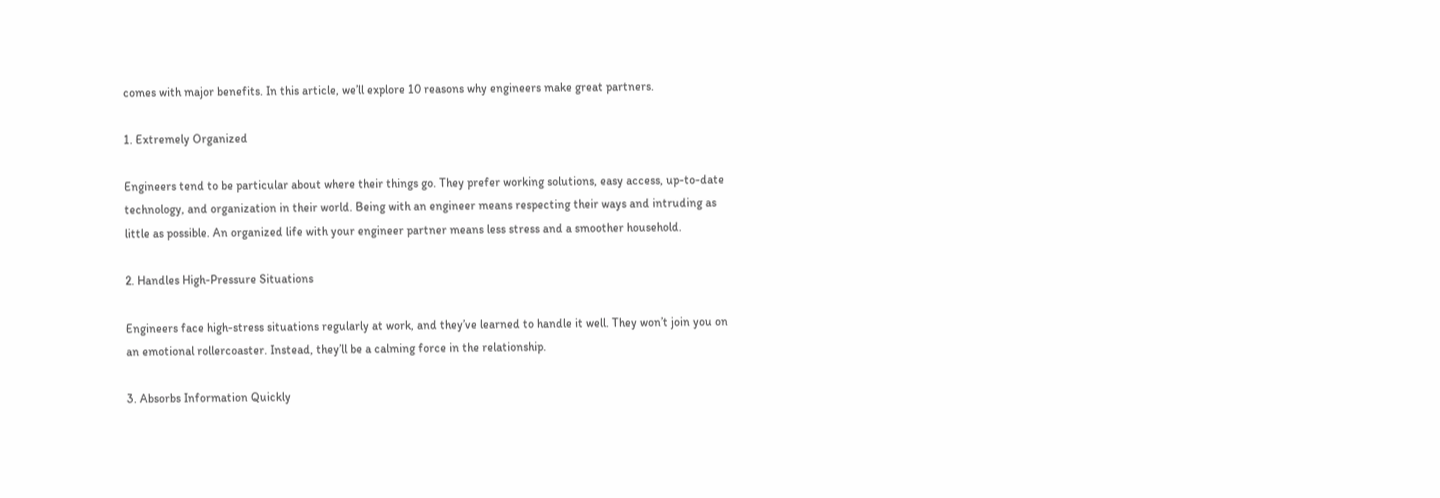comes with major benefits. In this article, we’ll explore 10 reasons why engineers make great partners.

1. Extremely Organized

Engineers tend to be particular about where their things go. They prefer working solutions, easy access, up-to-date technology, and organization in their world. Being with an engineer means respecting their ways and intruding as little as possible. An organized life with your engineer partner means less stress and a smoother household.

2. Handles High-Pressure Situations

Engineers face high-stress situations regularly at work, and they’ve learned to handle it well. They won’t join you on an emotional rollercoaster. Instead, they’ll be a calming force in the relationship.

3. Absorbs Information Quickly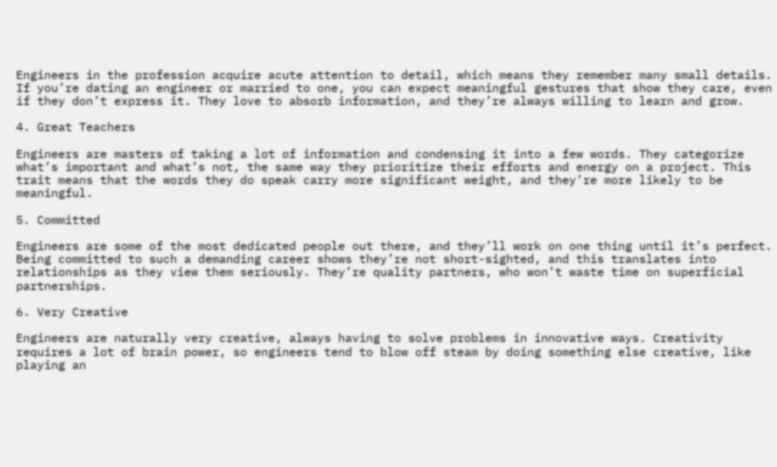Engineers in the profession acquire acute attention to detail, which means they remember many small details. If you’re dating an engineer or married to one, you can expect meaningful gestures that show they care, even if they don’t express it. They love to absorb information, and they’re always willing to learn and grow.

4. Great Teachers

Engineers are masters of taking a lot of information and condensing it into a few words. They categorize what’s important and what’s not, the same way they prioritize their efforts and energy on a project. This trait means that the words they do speak carry more significant weight, and they’re more likely to be meaningful.

5. Committed

Engineers are some of the most dedicated people out there, and they’ll work on one thing until it’s perfect. Being committed to such a demanding career shows they’re not short-sighted, and this translates into relationships as they view them seriously. They’re quality partners, who won’t waste time on superficial partnerships.

6. Very Creative

Engineers are naturally very creative, always having to solve problems in innovative ways. Creativity requires a lot of brain power, so engineers tend to blow off steam by doing something else creative, like playing an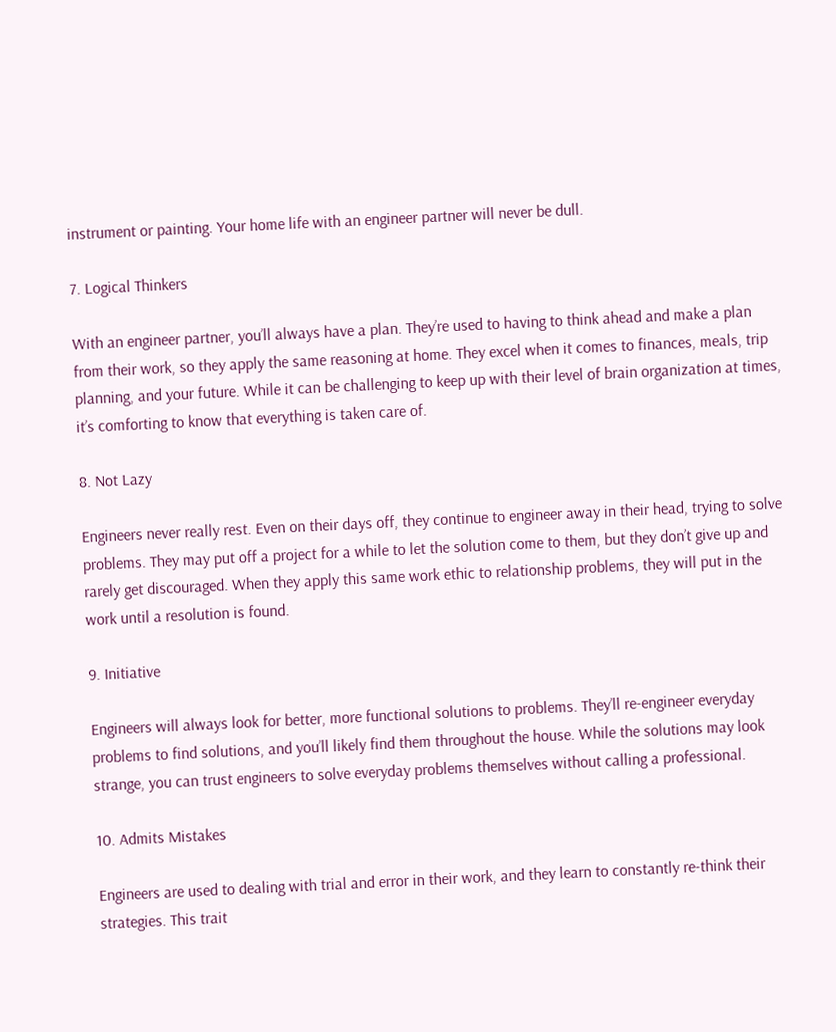instrument or painting. Your home life with an engineer partner will never be dull.

7. Logical Thinkers

With an engineer partner, you’ll always have a plan. They’re used to having to think ahead and make a plan from their work, so they apply the same reasoning at home. They excel when it comes to finances, meals, trip planning, and your future. While it can be challenging to keep up with their level of brain organization at times, it’s comforting to know that everything is taken care of.

8. Not Lazy

Engineers never really rest. Even on their days off, they continue to engineer away in their head, trying to solve problems. They may put off a project for a while to let the solution come to them, but they don’t give up and rarely get discouraged. When they apply this same work ethic to relationship problems, they will put in the work until a resolution is found.

9. Initiative

Engineers will always look for better, more functional solutions to problems. They’ll re-engineer everyday problems to find solutions, and you’ll likely find them throughout the house. While the solutions may look strange, you can trust engineers to solve everyday problems themselves without calling a professional.

10. Admits Mistakes

Engineers are used to dealing with trial and error in their work, and they learn to constantly re-think their strategies. This trait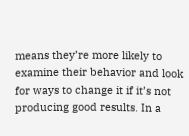means they’re more likely to examine their behavior and look for ways to change it if it’s not producing good results. In a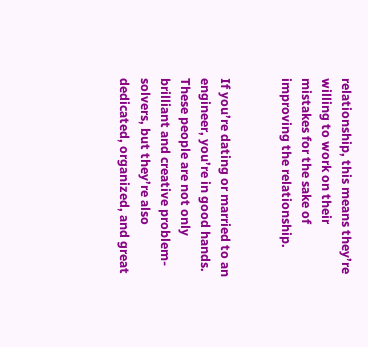relationship, this means they’re willing to work on their mistakes for the sake of improving the relationship.


If you’re dating or married to an engineer, you’re in good hands. These people are not only brilliant and creative problem-solvers, but they’re also dedicated, organized, and great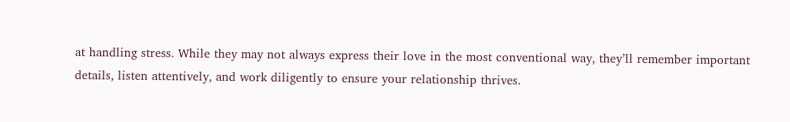at handling stress. While they may not always express their love in the most conventional way, they’ll remember important details, listen attentively, and work diligently to ensure your relationship thrives.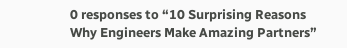0 responses to “10 Surprising Reasons Why Engineers Make Amazing Partners”